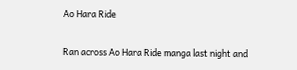Ao Hara Ride

Ran across Ao Hara Ride manga last night and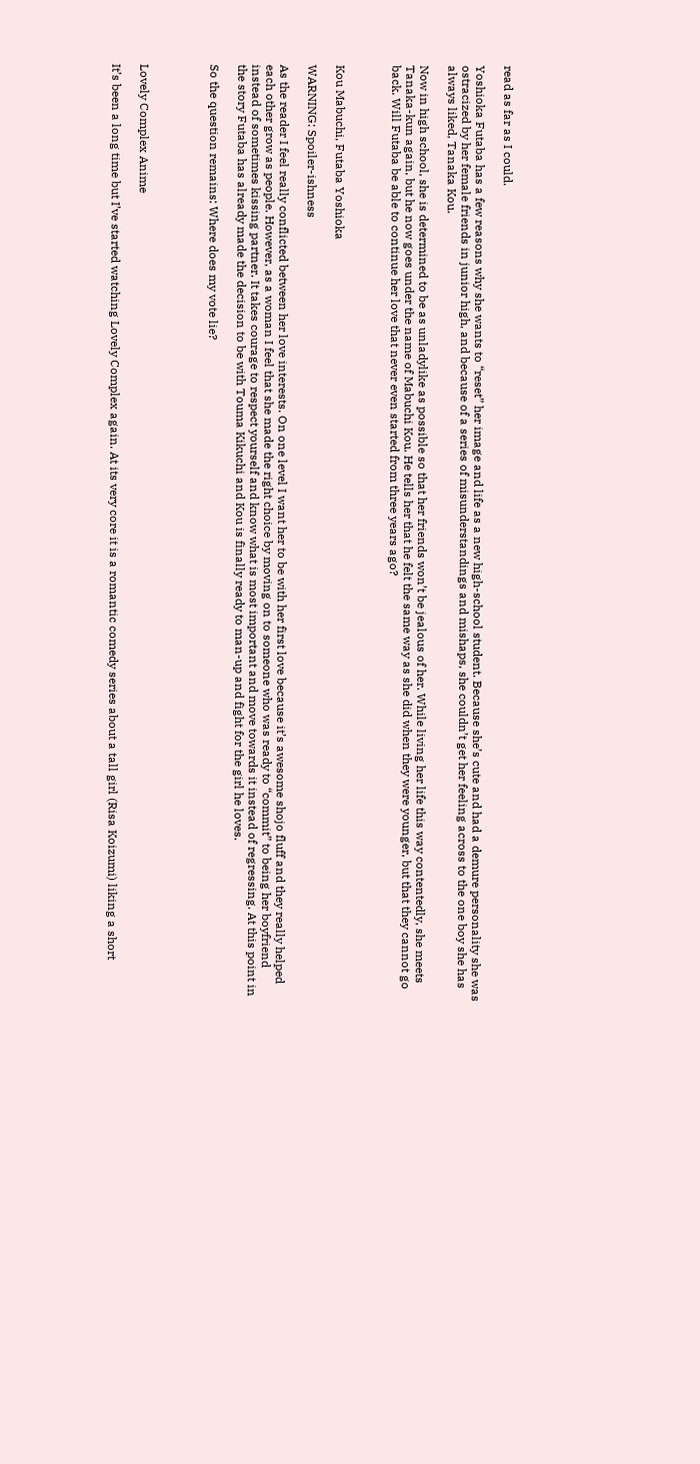read as far as I could.

Yoshioka Futaba has a few reasons why she wants to “reset” her image and life as a new high-school student. Because she’s cute and had a demure personality she was ostracized by her female friends in junior high, and because of a series of misunderstandings and mishaps, she couldn’t get her feeling across to the one boy she has always liked, Tanaka Kou.

Now in high school, she is determined to be as unladylike as possible so that her friends won’t be jealous of her. While living her life this way contentedly, she meets Tanaka-kun again, but he now goes under the name of Mabuchi Kou. He tells her that he felt the same way as she did when they were younger, but that they cannot go back. Will Futaba be able to continue her love that never even started from three years ago?



Kou Mabuchi, Futaba Yoshioka

WARNING: Spoiler-ishness

As the reader I feel really conflicted between her love interests. On one level I want her to be with her first love because it’s awesome shojo fluff and they really helped each other grow as people. However, as a woman I feel that she made the right choice by moving on to someone who was ready to “commit” to being her boyfriend instead of sometimes kissing partner. It takes courage to respect yourself and know what is most important and move towards it instead of regressing. At this point in the story Futaba has already made the decision to be with Touma Kikuchi and Kou is finally ready to man-up and fight for the girl he loves.

So the question remains: Where does my vote lie?




Lovely Complex Anime

It’s been a long time but I’ve started watching Lovely Complex again. At its very core it is a romantic comedy series about a tall girl (Risa Koizumi) liking a short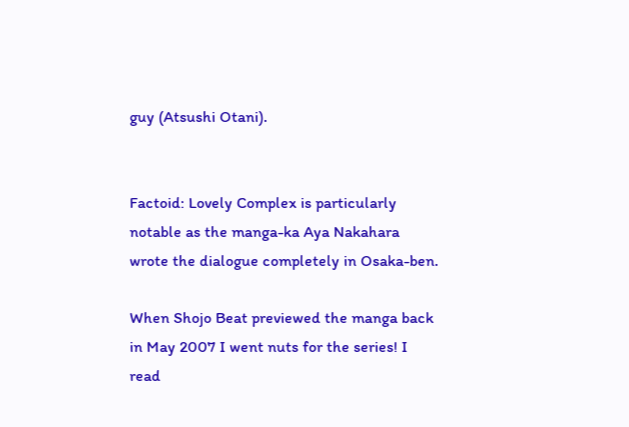guy (Atsushi Otani).


Factoid: Lovely Complex is particularly notable as the manga-ka Aya Nakahara wrote the dialogue completely in Osaka-ben.

When Shojo Beat previewed the manga back in May 2007 I went nuts for the series! I read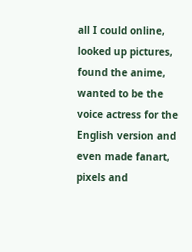all I could online, looked up pictures, found the anime, wanted to be the voice actress for the English version and even made fanart, pixels and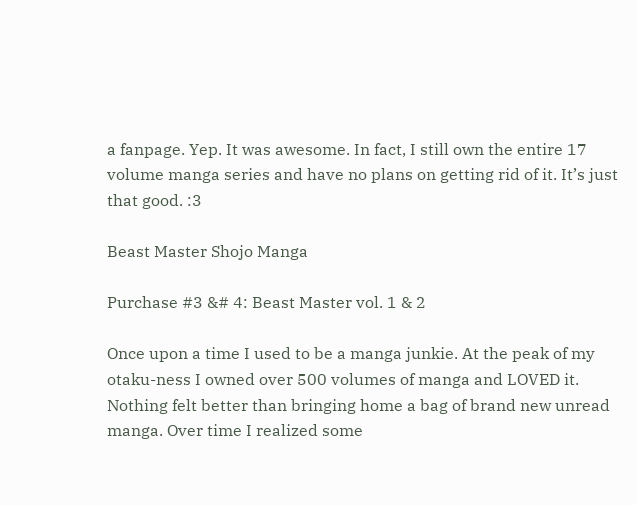a fanpage. Yep. It was awesome. In fact, I still own the entire 17 volume manga series and have no plans on getting rid of it. It’s just that good. :3

Beast Master Shojo Manga

Purchase #3 &# 4: Beast Master vol. 1 & 2

Once upon a time I used to be a manga junkie. At the peak of my otaku-ness I owned over 500 volumes of manga and LOVED it. Nothing felt better than bringing home a bag of brand new unread manga. Over time I realized some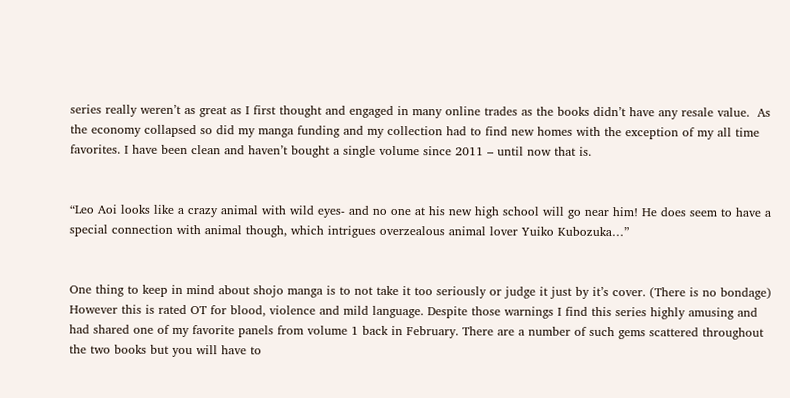series really weren’t as great as I first thought and engaged in many online trades as the books didn’t have any resale value.  As the economy collapsed so did my manga funding and my collection had to find new homes with the exception of my all time favorites. I have been clean and haven’t bought a single volume since 2011 – until now that is.


“Leo Aoi looks like a crazy animal with wild eyes- and no one at his new high school will go near him! He does seem to have a special connection with animal though, which intrigues overzealous animal lover Yuiko Kubozuka…”


One thing to keep in mind about shojo manga is to not take it too seriously or judge it just by it’s cover. (There is no bondage) However this is rated OT for blood, violence and mild language. Despite those warnings I find this series highly amusing and had shared one of my favorite panels from volume 1 back in February. There are a number of such gems scattered throughout the two books but you will have to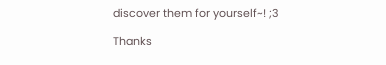discover them for yourself~! ;3

Thanks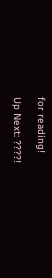for reading!

Up Next: ????!